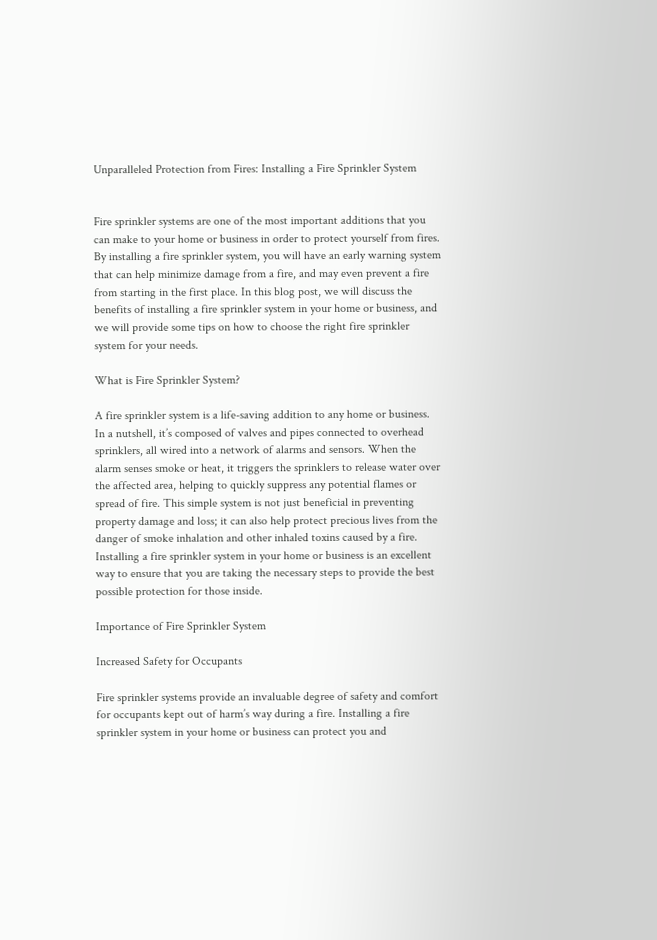Unparalleled Protection from Fires: Installing a Fire Sprinkler System


Fire sprinkler systems are one of the most important additions that you can make to your home or business in order to protect yourself from fires. By installing a fire sprinkler system, you will have an early warning system that can help minimize damage from a fire, and may even prevent a fire from starting in the first place. In this blog post, we will discuss the benefits of installing a fire sprinkler system in your home or business, and we will provide some tips on how to choose the right fire sprinkler system for your needs.

What is Fire Sprinkler System?

A fire sprinkler system is a life-saving addition to any home or business. In a nutshell, it’s composed of valves and pipes connected to overhead sprinklers, all wired into a network of alarms and sensors. When the alarm senses smoke or heat, it triggers the sprinklers to release water over the affected area, helping to quickly suppress any potential flames or spread of fire. This simple system is not just beneficial in preventing property damage and loss; it can also help protect precious lives from the danger of smoke inhalation and other inhaled toxins caused by a fire. Installing a fire sprinkler system in your home or business is an excellent way to ensure that you are taking the necessary steps to provide the best possible protection for those inside.

Importance of Fire Sprinkler System

Increased Safety for Occupants

Fire sprinkler systems provide an invaluable degree of safety and comfort for occupants kept out of harm’s way during a fire. Installing a fire sprinkler system in your home or business can protect you and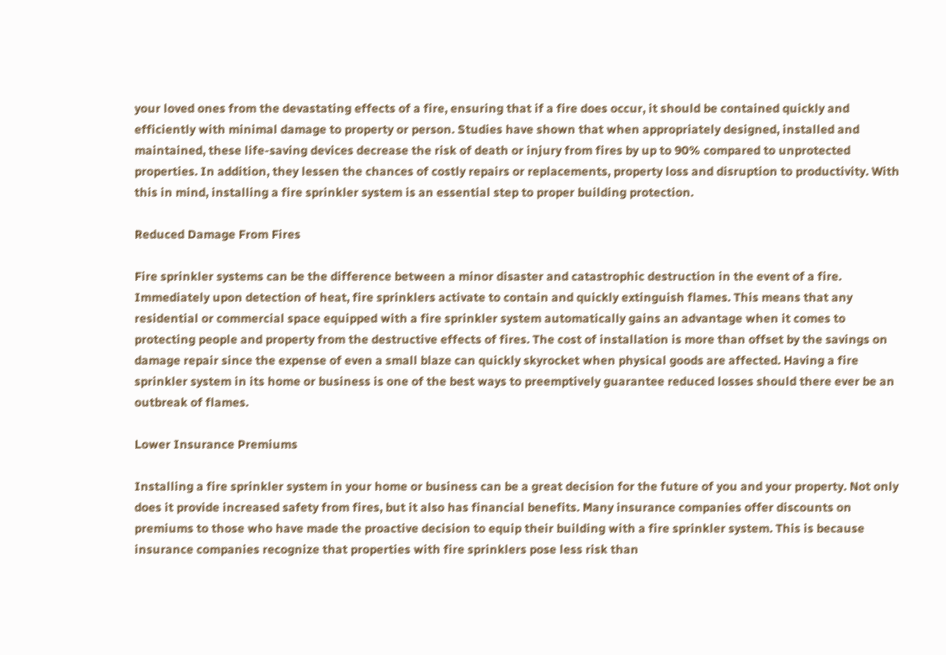your loved ones from the devastating effects of a fire, ensuring that if a fire does occur, it should be contained quickly and efficiently with minimal damage to property or person. Studies have shown that when appropriately designed, installed and maintained, these life-saving devices decrease the risk of death or injury from fires by up to 90% compared to unprotected properties. In addition, they lessen the chances of costly repairs or replacements, property loss and disruption to productivity. With this in mind, installing a fire sprinkler system is an essential step to proper building protection.

Reduced Damage From Fires

Fire sprinkler systems can be the difference between a minor disaster and catastrophic destruction in the event of a fire. Immediately upon detection of heat, fire sprinklers activate to contain and quickly extinguish flames. This means that any residential or commercial space equipped with a fire sprinkler system automatically gains an advantage when it comes to protecting people and property from the destructive effects of fires. The cost of installation is more than offset by the savings on damage repair since the expense of even a small blaze can quickly skyrocket when physical goods are affected. Having a fire sprinkler system in its home or business is one of the best ways to preemptively guarantee reduced losses should there ever be an outbreak of flames.

Lower Insurance Premiums

Installing a fire sprinkler system in your home or business can be a great decision for the future of you and your property. Not only does it provide increased safety from fires, but it also has financial benefits. Many insurance companies offer discounts on premiums to those who have made the proactive decision to equip their building with a fire sprinkler system. This is because insurance companies recognize that properties with fire sprinklers pose less risk than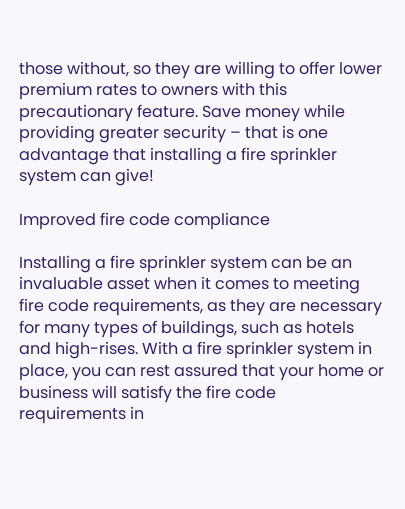those without, so they are willing to offer lower premium rates to owners with this precautionary feature. Save money while providing greater security – that is one advantage that installing a fire sprinkler system can give!

Improved fire code compliance

Installing a fire sprinkler system can be an invaluable asset when it comes to meeting fire code requirements, as they are necessary for many types of buildings, such as hotels and high-rises. With a fire sprinkler system in place, you can rest assured that your home or business will satisfy the fire code requirements in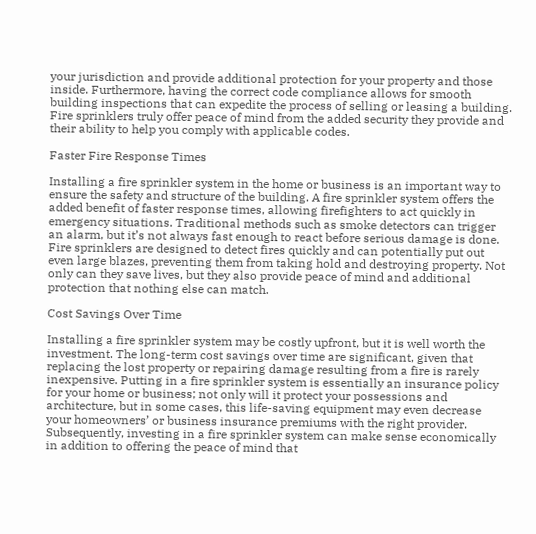your jurisdiction and provide additional protection for your property and those inside. Furthermore, having the correct code compliance allows for smooth building inspections that can expedite the process of selling or leasing a building. Fire sprinklers truly offer peace of mind from the added security they provide and their ability to help you comply with applicable codes.

Faster Fire Response Times

Installing a fire sprinkler system in the home or business is an important way to ensure the safety and structure of the building. A fire sprinkler system offers the added benefit of faster response times, allowing firefighters to act quickly in emergency situations. Traditional methods such as smoke detectors can trigger an alarm, but it’s not always fast enough to react before serious damage is done. Fire sprinklers are designed to detect fires quickly and can potentially put out even large blazes, preventing them from taking hold and destroying property. Not only can they save lives, but they also provide peace of mind and additional protection that nothing else can match.

Cost Savings Over Time

Installing a fire sprinkler system may be costly upfront, but it is well worth the investment. The long-term cost savings over time are significant, given that replacing the lost property or repairing damage resulting from a fire is rarely inexpensive. Putting in a fire sprinkler system is essentially an insurance policy for your home or business; not only will it protect your possessions and architecture, but in some cases, this life-saving equipment may even decrease your homeowners’ or business insurance premiums with the right provider. Subsequently, investing in a fire sprinkler system can make sense economically in addition to offering the peace of mind that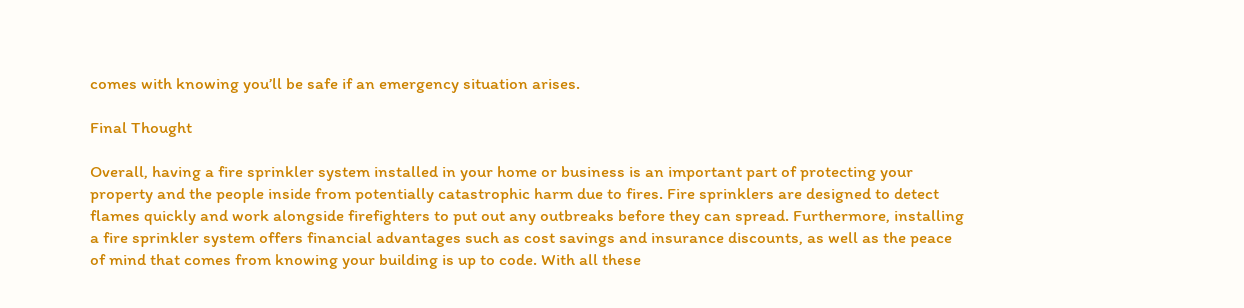comes with knowing you’ll be safe if an emergency situation arises.

Final Thought

Overall, having a fire sprinkler system installed in your home or business is an important part of protecting your property and the people inside from potentially catastrophic harm due to fires. Fire sprinklers are designed to detect flames quickly and work alongside firefighters to put out any outbreaks before they can spread. Furthermore, installing a fire sprinkler system offers financial advantages such as cost savings and insurance discounts, as well as the peace of mind that comes from knowing your building is up to code. With all these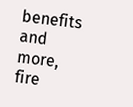benefits and more, fire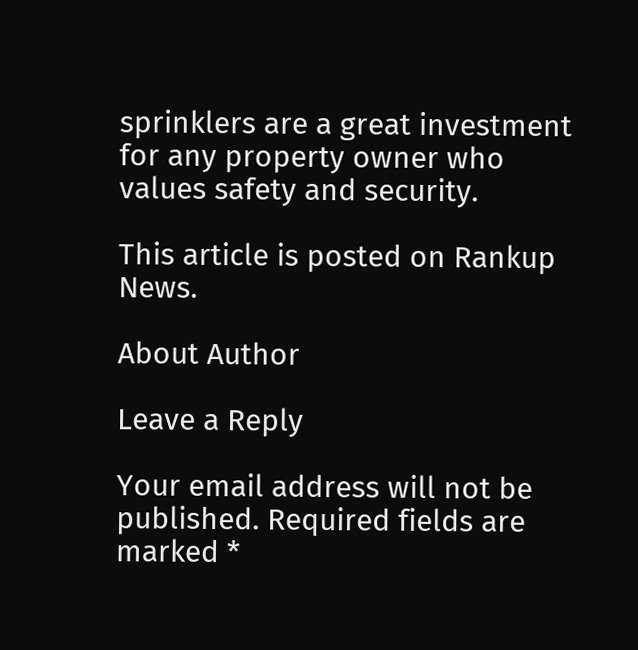sprinklers are a great investment for any property owner who values safety and security.

This article is posted on Rankup News.

About Author

Leave a Reply

Your email address will not be published. Required fields are marked *